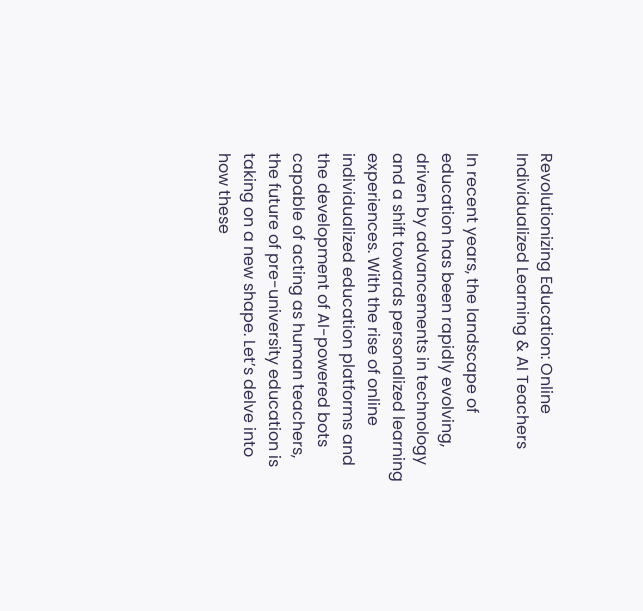Revolutionizing Education: Online Individualized Learning & AI Teachers

In recent years, the landscape of education has been rapidly evolving, driven by advancements in technology and a shift towards personalized learning experiences. With the rise of online individualized education platforms and the development of AI-powered bots capable of acting as human teachers, the future of pre-university education is taking on a new shape. Let’s delve into how these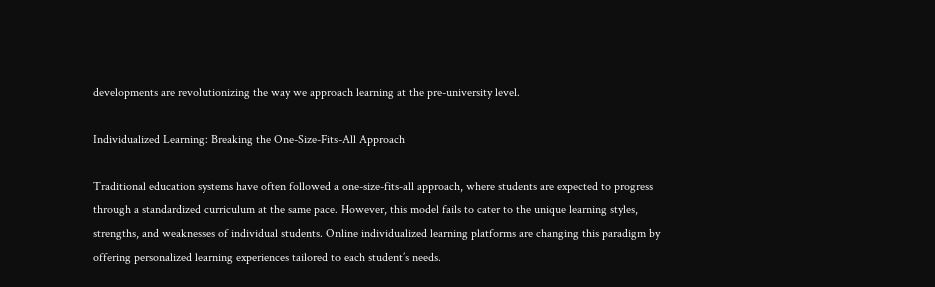developments are revolutionizing the way we approach learning at the pre-university level.

Individualized Learning: Breaking the One-Size-Fits-All Approach

Traditional education systems have often followed a one-size-fits-all approach, where students are expected to progress through a standardized curriculum at the same pace. However, this model fails to cater to the unique learning styles, strengths, and weaknesses of individual students. Online individualized learning platforms are changing this paradigm by offering personalized learning experiences tailored to each student’s needs.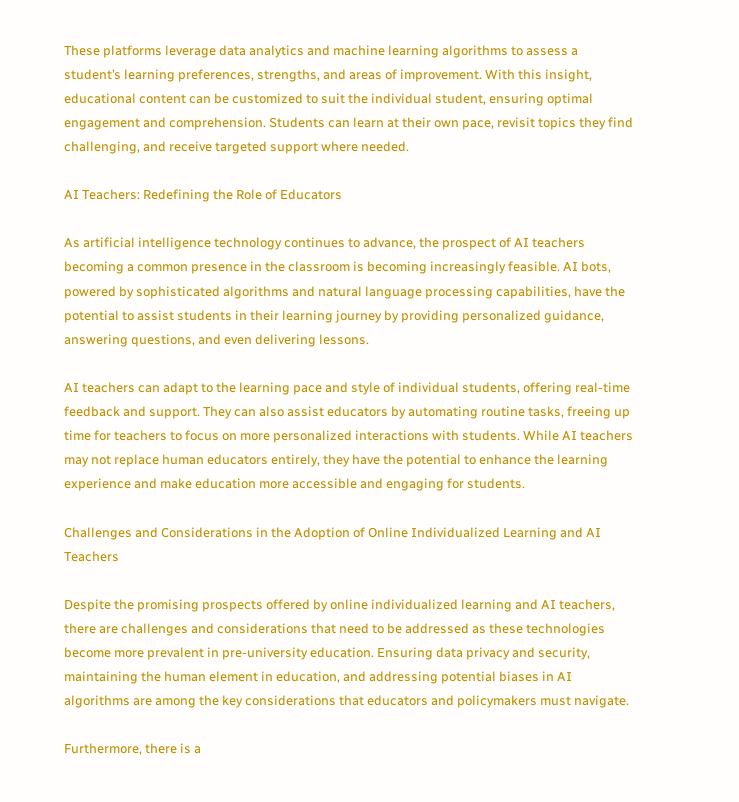These platforms leverage data analytics and machine learning algorithms to assess a student’s learning preferences, strengths, and areas of improvement. With this insight, educational content can be customized to suit the individual student, ensuring optimal engagement and comprehension. Students can learn at their own pace, revisit topics they find challenging, and receive targeted support where needed.

AI Teachers: Redefining the Role of Educators

As artificial intelligence technology continues to advance, the prospect of AI teachers becoming a common presence in the classroom is becoming increasingly feasible. AI bots, powered by sophisticated algorithms and natural language processing capabilities, have the potential to assist students in their learning journey by providing personalized guidance, answering questions, and even delivering lessons.

AI teachers can adapt to the learning pace and style of individual students, offering real-time feedback and support. They can also assist educators by automating routine tasks, freeing up time for teachers to focus on more personalized interactions with students. While AI teachers may not replace human educators entirely, they have the potential to enhance the learning experience and make education more accessible and engaging for students.

Challenges and Considerations in the Adoption of Online Individualized Learning and AI Teachers

Despite the promising prospects offered by online individualized learning and AI teachers, there are challenges and considerations that need to be addressed as these technologies become more prevalent in pre-university education. Ensuring data privacy and security, maintaining the human element in education, and addressing potential biases in AI algorithms are among the key considerations that educators and policymakers must navigate.

Furthermore, there is a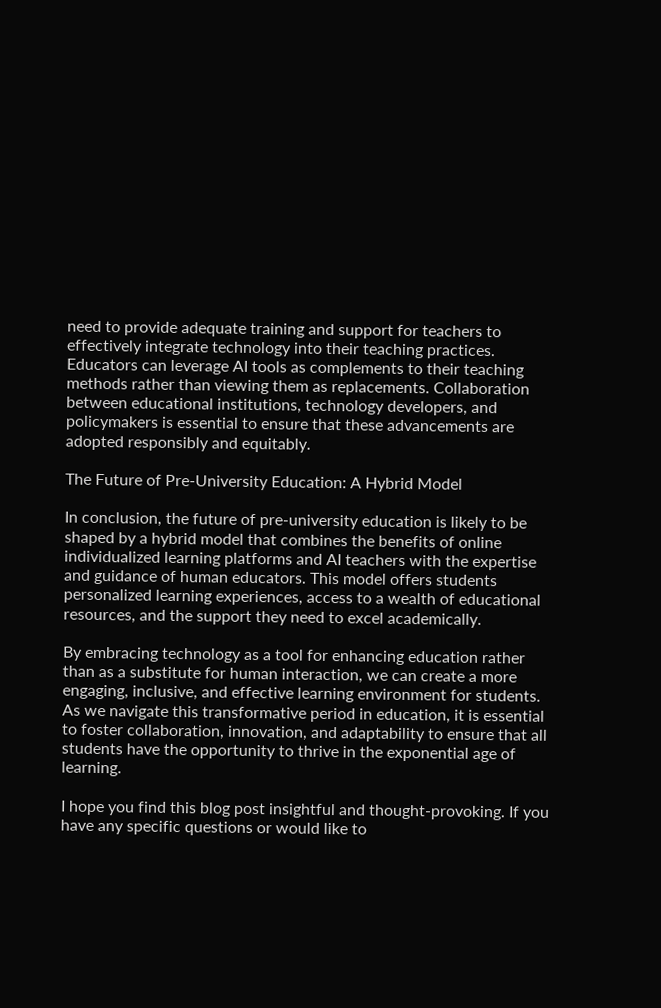need to provide adequate training and support for teachers to effectively integrate technology into their teaching practices. Educators can leverage AI tools as complements to their teaching methods rather than viewing them as replacements. Collaboration between educational institutions, technology developers, and policymakers is essential to ensure that these advancements are adopted responsibly and equitably.

The Future of Pre-University Education: A Hybrid Model

In conclusion, the future of pre-university education is likely to be shaped by a hybrid model that combines the benefits of online individualized learning platforms and AI teachers with the expertise and guidance of human educators. This model offers students personalized learning experiences, access to a wealth of educational resources, and the support they need to excel academically.

By embracing technology as a tool for enhancing education rather than as a substitute for human interaction, we can create a more engaging, inclusive, and effective learning environment for students. As we navigate this transformative period in education, it is essential to foster collaboration, innovation, and adaptability to ensure that all students have the opportunity to thrive in the exponential age of learning.

I hope you find this blog post insightful and thought-provoking. If you have any specific questions or would like to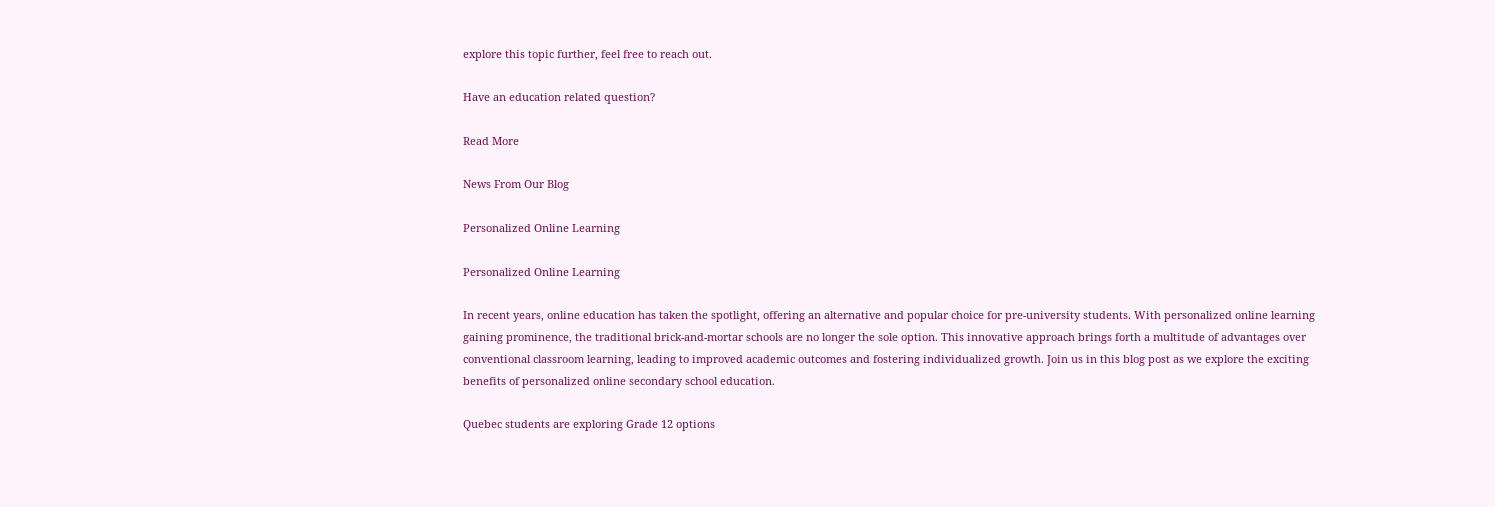explore this topic further, feel free to reach out.

Have an education related question?

Read More

News From Our Blog

Personalized Online Learning

Personalized Online Learning

In recent years, online education has taken the spotlight, offering an alternative and popular choice for pre-university students. With personalized online learning gaining prominence, the traditional brick-and-mortar schools are no longer the sole option. This innovative approach brings forth a multitude of advantages over conventional classroom learning, leading to improved academic outcomes and fostering individualized growth. Join us in this blog post as we explore the exciting benefits of personalized online secondary school education.

Quebec students are exploring Grade 12 options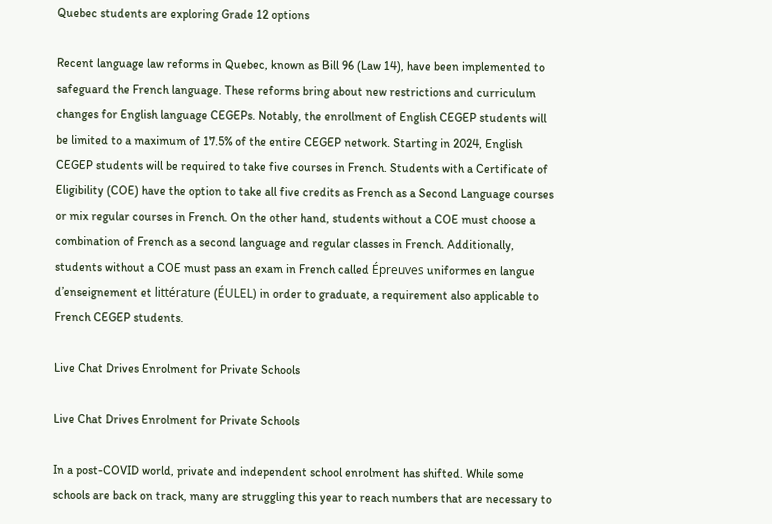Quebec students are exploring Grade 12 options

Recent language law reforms in Quebec, known as Bill 96 (Law 14), have been implemented to safeguard the French language. These reforms bring about new restrictions and curriculum changes for English language CEGEPs. Notably, the enrollment of English CEGEP students will be limited to a maximum of 17.5% of the entire CEGEP network. Starting in 2024, English CEGEP students will be required to take five courses in French. Students with a Certificate of Eligibility (COE) have the option to take all five credits as French as a Second Language courses or mix regular courses in French. On the other hand, students without a COE must choose a combination of French as a second language and regular classes in French. Additionally, students without a COE must pass an exam in French called Épreuves uniformes en langue d’enseignement et littérature (ÉULEL) in order to graduate, a requirement also applicable to French CEGEP students.

Live Chat Drives Enrolment for Private Schools

Live Chat Drives Enrolment for Private Schools

In a post-COVID world, private and independent school enrolment has shifted. While some schools are back on track, many are struggling this year to reach numbers that are necessary to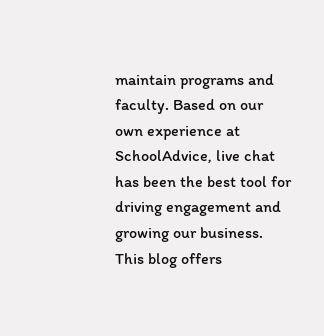maintain programs and faculty. Based on our own experience at SchoolAdvice, live chat has been the best tool for driving engagement and growing our business. This blog offers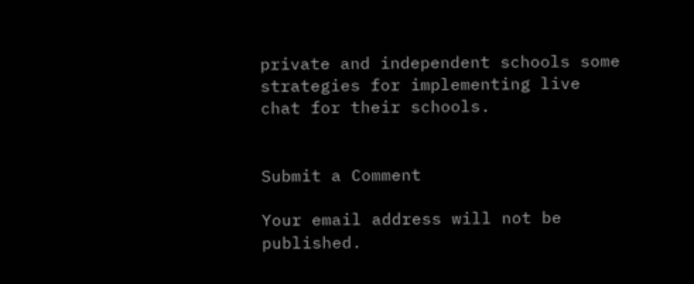private and independent schools some strategies for implementing live chat for their schools.


Submit a Comment

Your email address will not be published.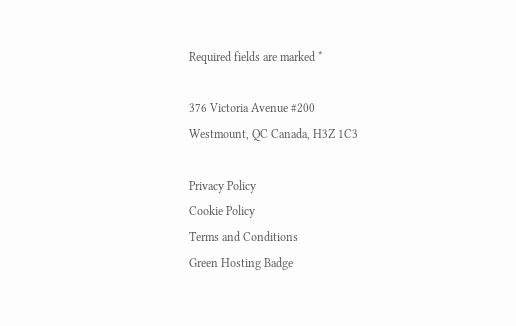Required fields are marked *

376 Victoria Avenue #200
Westmount, QC Canada, H3Z 1C3

Privacy Policy
Cookie Policy
Terms and Conditions
Green Hosting Badge